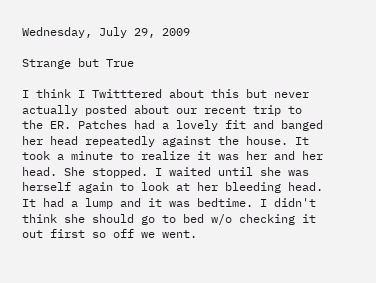Wednesday, July 29, 2009

Strange but True

I think I Twitttered about this but never actually posted about our recent trip to the ER. Patches had a lovely fit and banged her head repeatedly against the house. It took a minute to realize it was her and her head. She stopped. I waited until she was herself again to look at her bleeding head. It had a lump and it was bedtime. I didn't think she should go to bed w/o checking it out first so off we went.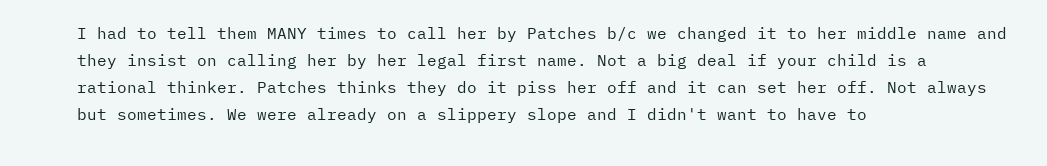I had to tell them MANY times to call her by Patches b/c we changed it to her middle name and they insist on calling her by her legal first name. Not a big deal if your child is a rational thinker. Patches thinks they do it piss her off and it can set her off. Not always but sometimes. We were already on a slippery slope and I didn't want to have to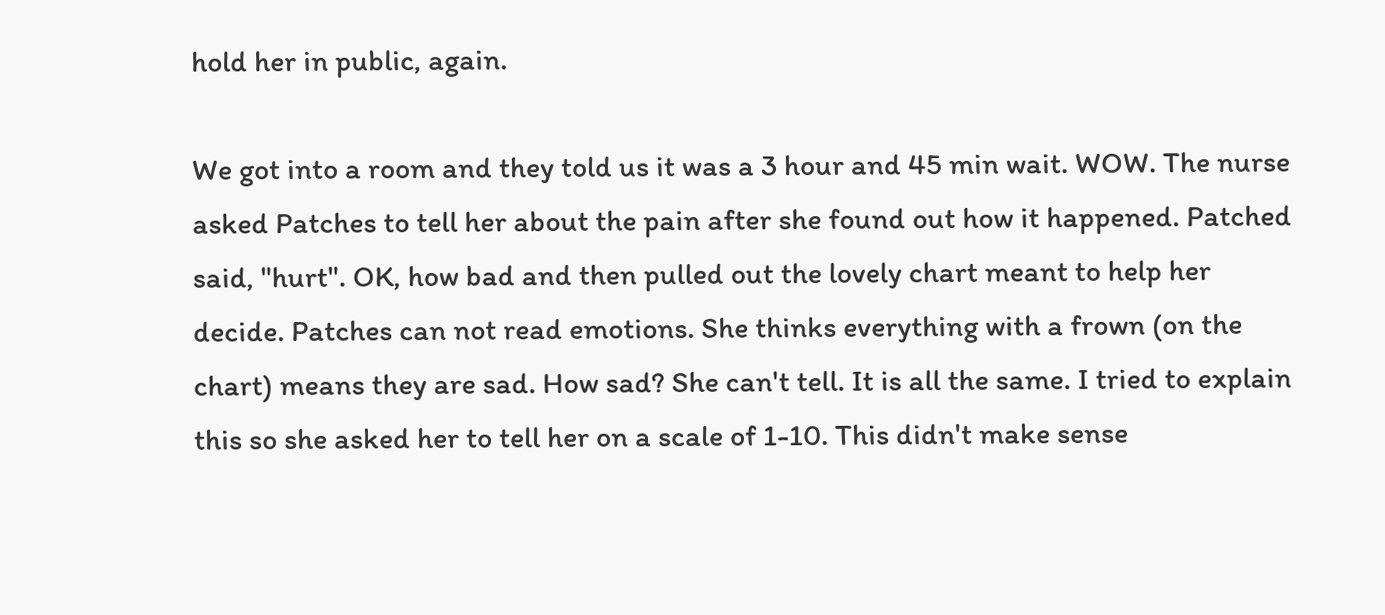hold her in public, again.

We got into a room and they told us it was a 3 hour and 45 min wait. WOW. The nurse asked Patches to tell her about the pain after she found out how it happened. Patched said, "hurt". OK, how bad and then pulled out the lovely chart meant to help her decide. Patches can not read emotions. She thinks everything with a frown (on the chart) means they are sad. How sad? She can't tell. It is all the same. I tried to explain this so she asked her to tell her on a scale of 1-10. This didn't make sense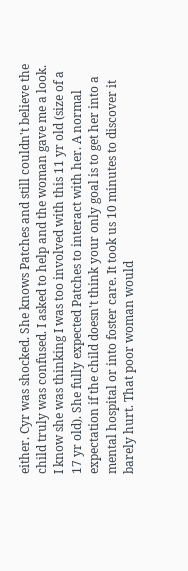either. Cyr was shocked. She knows Patches and still couldn't believe the child truly was confused. I asked to help and the woman gave me a look. I know she was thinking I was too involved with this 11 yr old (size of a 17 yr old). She fully expected Patches to interact with her. A normal expectation if the child doesn't think your only goal is to get her into a mental hospital or into foster care. It took us 10 minutes to discover it barely hurt. That poor woman would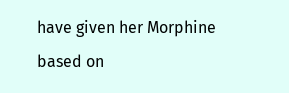have given her Morphine based on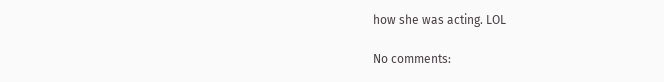how she was acting. LOL

No comments: